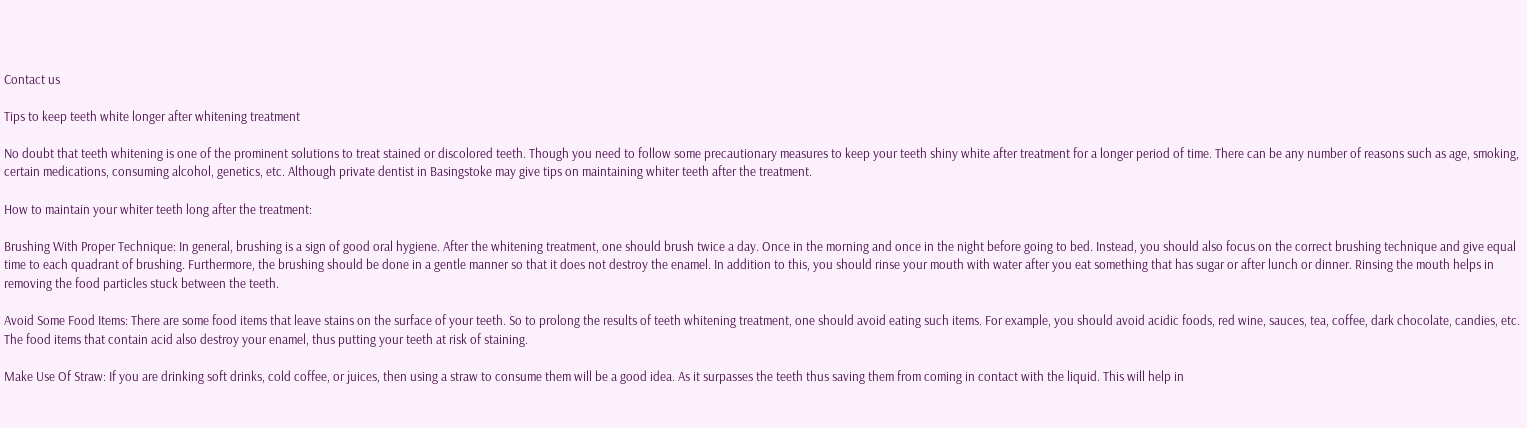Contact us

Tips to keep teeth white longer after whitening treatment

No doubt that teeth whitening is one of the prominent solutions to treat stained or discolored teeth. Though you need to follow some precautionary measures to keep your teeth shiny white after treatment for a longer period of time. There can be any number of reasons such as age, smoking, certain medications, consuming alcohol, genetics, etc. Although private dentist in Basingstoke may give tips on maintaining whiter teeth after the treatment.

How to maintain your whiter teeth long after the treatment:

Brushing With Proper Technique: In general, brushing is a sign of good oral hygiene. After the whitening treatment, one should brush twice a day. Once in the morning and once in the night before going to bed. Instead, you should also focus on the correct brushing technique and give equal time to each quadrant of brushing. Furthermore, the brushing should be done in a gentle manner so that it does not destroy the enamel. In addition to this, you should rinse your mouth with water after you eat something that has sugar or after lunch or dinner. Rinsing the mouth helps in removing the food particles stuck between the teeth.

Avoid Some Food Items: There are some food items that leave stains on the surface of your teeth. So to prolong the results of teeth whitening treatment, one should avoid eating such items. For example, you should avoid acidic foods, red wine, sauces, tea, coffee, dark chocolate, candies, etc. The food items that contain acid also destroy your enamel, thus putting your teeth at risk of staining.

Make Use Of Straw: If you are drinking soft drinks, cold coffee, or juices, then using a straw to consume them will be a good idea. As it surpasses the teeth thus saving them from coming in contact with the liquid. This will help in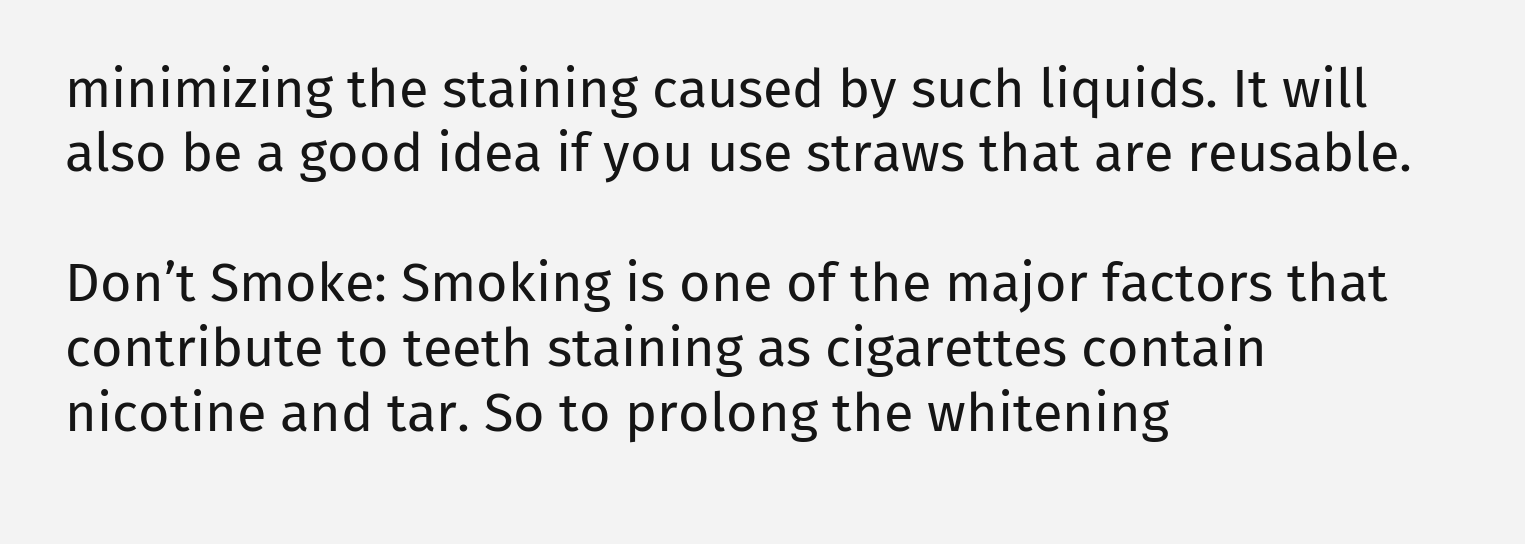minimizing the staining caused by such liquids. It will also be a good idea if you use straws that are reusable.

Don’t Smoke: Smoking is one of the major factors that contribute to teeth staining as cigarettes contain nicotine and tar. So to prolong the whitening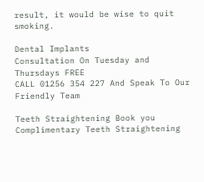result, it would be wise to quit smoking.

Dental Implants
Consultation On Tuesday and Thursdays FREE
CALL 01256 354 227 And Speak To Our Friendly Team

Teeth Straightening Book you Complimentary Teeth Straightening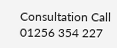Consultation Call 01256 354 227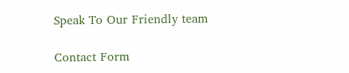Speak To Our Friendly team

Contact Form